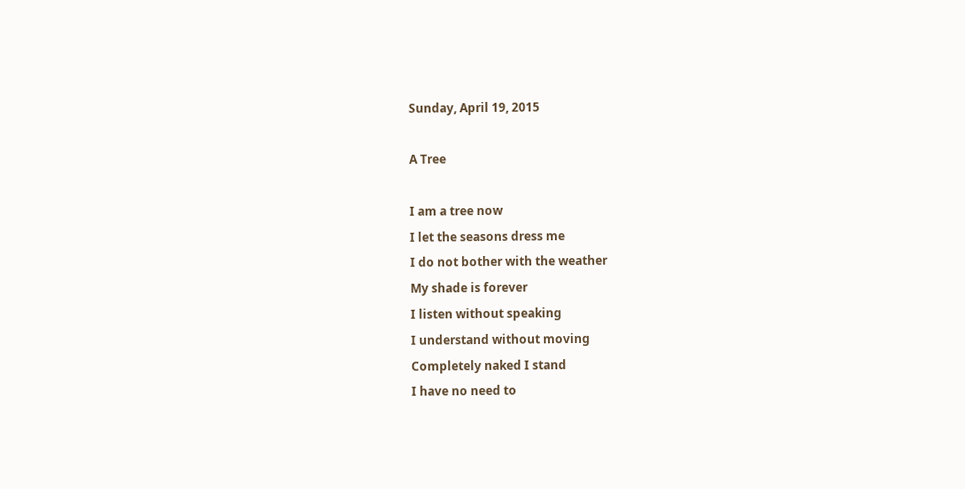Sunday, April 19, 2015

A Tree

I am a tree now
I let the seasons dress me
I do not bother with the weather
My shade is forever
I listen without speaking
I understand without moving
Completely naked I stand
I have no need to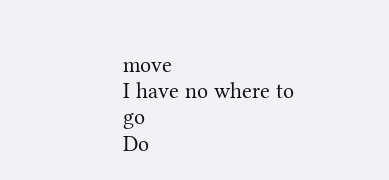move
I have no where to go
Do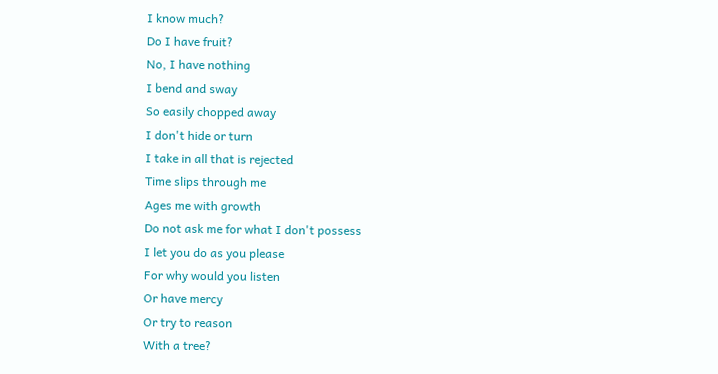I know much?
Do I have fruit?
No, I have nothing
I bend and sway
So easily chopped away
I don't hide or turn
I take in all that is rejected
Time slips through me
Ages me with growth
Do not ask me for what I don't possess
I let you do as you please
For why would you listen
Or have mercy
Or try to reason
With a tree?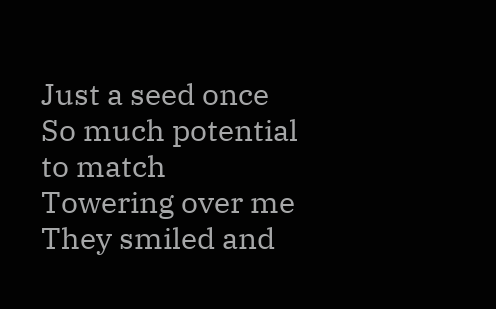Just a seed once
So much potential to match
Towering over me
They smiled and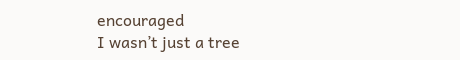encouraged
I wasn’t just a tree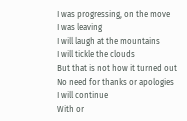I was progressing, on the move
I was leaving
I will laugh at the mountains
I will tickle the clouds
But that is not how it turned out
No need for thanks or apologies
I will continue
With or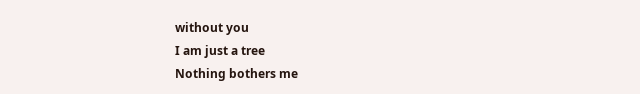without you
I am just a tree
Nothing bothers me